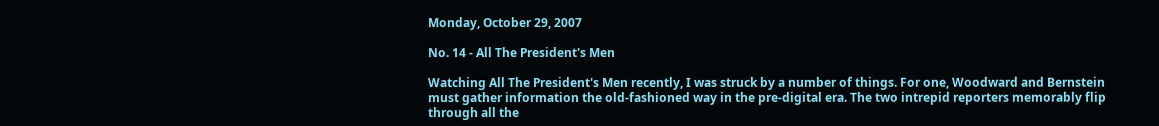Monday, October 29, 2007

No. 14 - All The President's Men

Watching All The President's Men recently, I was struck by a number of things. For one, Woodward and Bernstein must gather information the old-fashioned way in the pre-digital era. The two intrepid reporters memorably flip through all the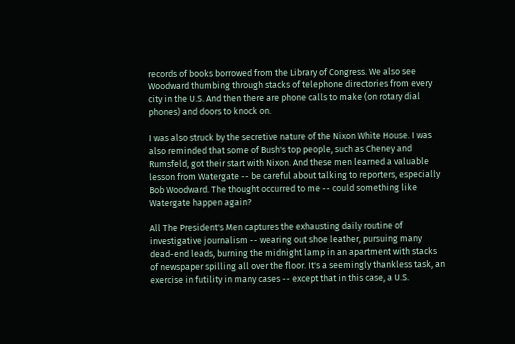records of books borrowed from the Library of Congress. We also see Woodward thumbing through stacks of telephone directories from every city in the U.S. And then there are phone calls to make (on rotary dial phones) and doors to knock on.

I was also struck by the secretive nature of the Nixon White House. I was also reminded that some of Bush's top people, such as Cheney and Rumsfeld, got their start with Nixon. And these men learned a valuable lesson from Watergate -- be careful about talking to reporters, especially Bob Woodward. The thought occurred to me -- could something like Watergate happen again?

All The President's Men captures the exhausting daily routine of investigative journalism -- wearing out shoe leather, pursuing many dead-end leads, burning the midnight lamp in an apartment with stacks of newspaper spilling all over the floor. It's a seemingly thankless task, an exercise in futility in many cases -- except that in this case, a U.S.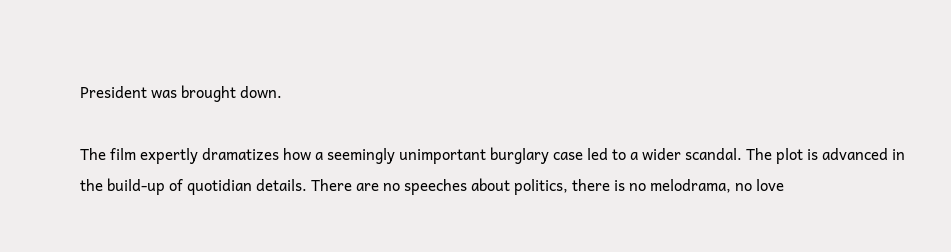President was brought down.

The film expertly dramatizes how a seemingly unimportant burglary case led to a wider scandal. The plot is advanced in the build-up of quotidian details. There are no speeches about politics, there is no melodrama, no love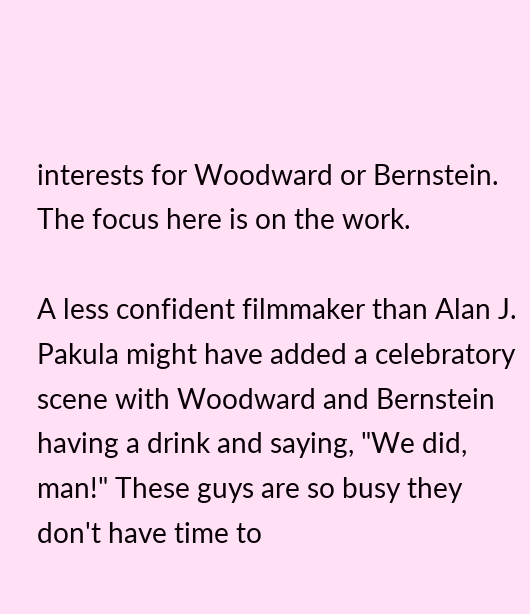interests for Woodward or Bernstein. The focus here is on the work.

A less confident filmmaker than Alan J. Pakula might have added a celebratory scene with Woodward and Bernstein having a drink and saying, "We did, man!" These guys are so busy they don't have time to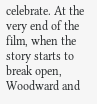celebrate. At the very end of the film, when the story starts to break open, Woodward and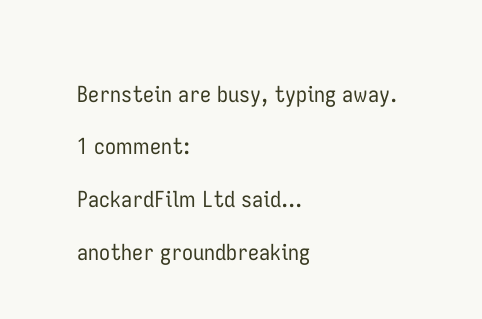Bernstein are busy, typing away.

1 comment:

PackardFilm Ltd said...

another groundbreaking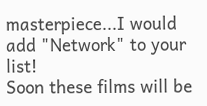masterpiece...I would add "Network" to your list!
Soon these films will be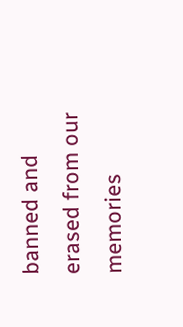banned and erased from our memories